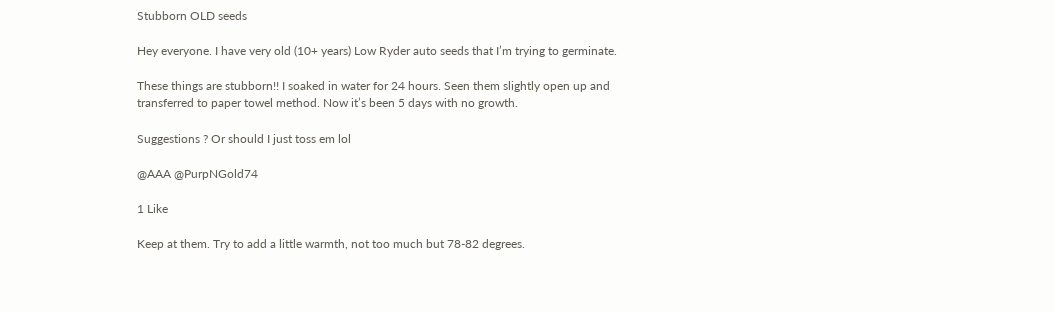Stubborn OLD seeds

Hey everyone. I have very old (10+ years) Low Ryder auto seeds that I’m trying to germinate.

These things are stubborn!! I soaked in water for 24 hours. Seen them slightly open up and transferred to paper towel method. Now it’s been 5 days with no growth.

Suggestions ? Or should I just toss em lol

@AAA @PurpNGold74

1 Like

Keep at them. Try to add a little warmth, not too much but 78-82 degrees.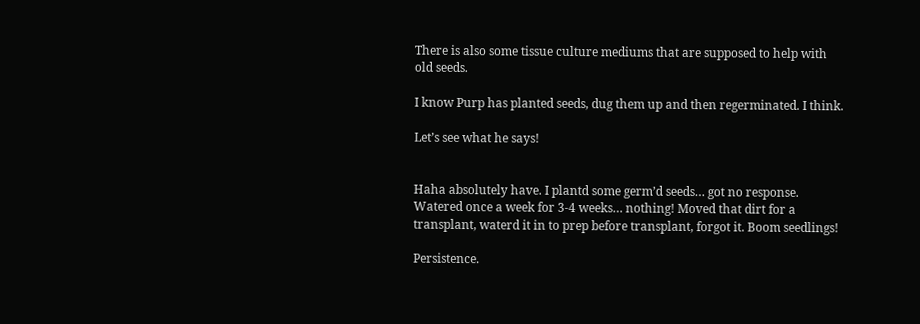There is also some tissue culture mediums that are supposed to help with old seeds.

I know Purp has planted seeds, dug them up and then regerminated. I think.

Let’s see what he says!


Haha absolutely have. I plantd some germ’d seeds… got no response. Watered once a week for 3-4 weeks… nothing! Moved that dirt for a transplant, waterd it in to prep before transplant, forgot it. Boom seedlings!

Persistence.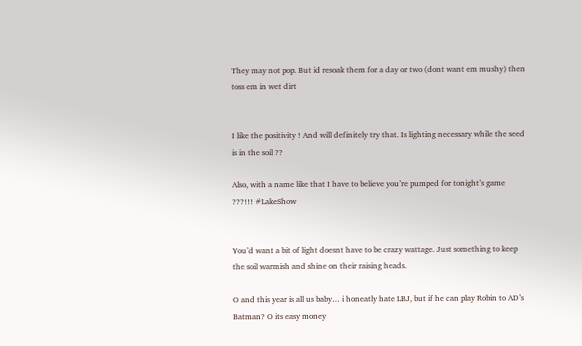They may not pop. But id resoak them for a day or two (dont want em mushy) then toss em in wet dirt


I like the positivity ! And will definitely try that. Is lighting necessary while the seed is in the soil ??

Also, with a name like that I have to believe you’re pumped for tonight’s game ???!!! #LakeShow


You’d want a bit of light doesnt have to be crazy wattage. Just something to keep the soil warmish and shine on their raising heads.

O and this year is all us baby… i honeatly hate LBJ, but if he can play Robin to AD’s Batman? O its easy money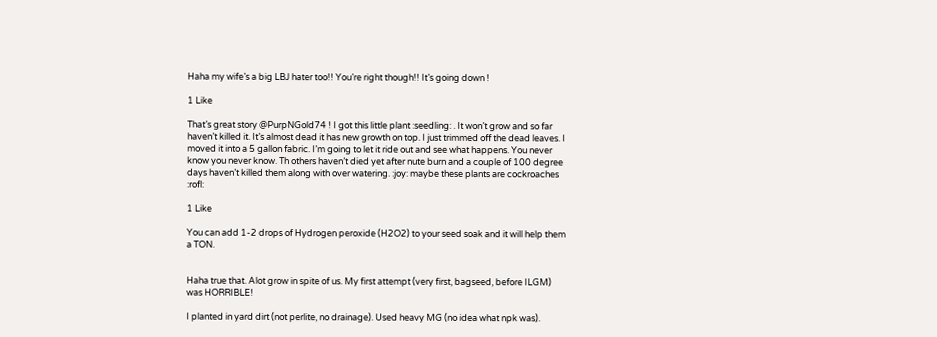Haha my wife’s a big LBJ hater too!! You’re right though!! It’s going down !

1 Like

That’s great story @PurpNGold74 ! I got this little plant :seedling: . It won’t grow and so far haven’t killed it. It’s almost dead it has new growth on top. I just trimmed off the dead leaves. I moved it into a 5 gallon fabric. I’m going to let it ride out and see what happens. You never know you never know. Th others haven’t died yet after nute burn and a couple of 100 degree days haven’t killed them along with over watering. :joy: maybe these plants are cockroaches :rofl:

1 Like

You can add 1-2 drops of Hydrogen peroxide (H2O2) to your seed soak and it will help them a TON.


Haha true that. Alot grow in spite of us. My first attempt (very first, bagseed, before ILGM) was HORRIBLE!

I planted in yard dirt (not perlite, no drainage). Used heavy MG (no idea what npk was).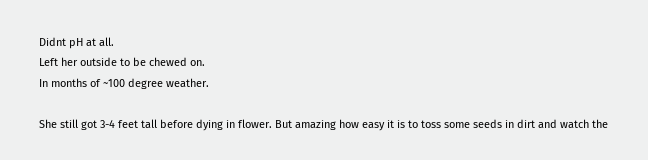Didnt pH at all.
Left her outside to be chewed on.
In months of ~100 degree weather.

She still got 3-4 feet tall before dying in flower. But amazing how easy it is to toss some seeds in dirt and watch the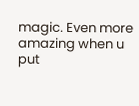magic. Even more amazing when u put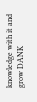knowledge with it and grow DANK